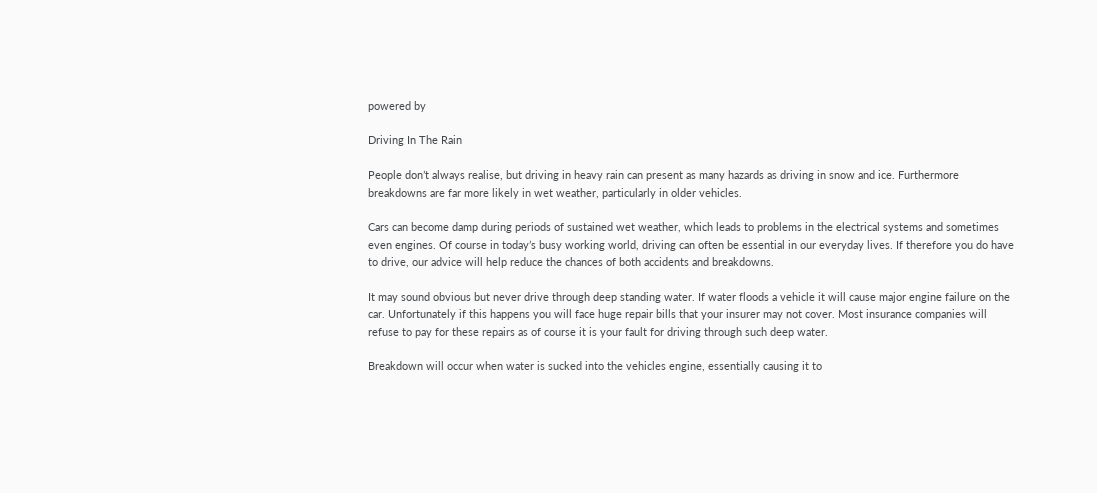powered by

Driving In The Rain

People don’t always realise, but driving in heavy rain can present as many hazards as driving in snow and ice. Furthermore breakdowns are far more likely in wet weather, particularly in older vehicles.

Cars can become damp during periods of sustained wet weather, which leads to problems in the electrical systems and sometimes even engines. Of course in today’s busy working world, driving can often be essential in our everyday lives. If therefore you do have to drive, our advice will help reduce the chances of both accidents and breakdowns.

It may sound obvious but never drive through deep standing water. If water floods a vehicle it will cause major engine failure on the car. Unfortunately if this happens you will face huge repair bills that your insurer may not cover. Most insurance companies will refuse to pay for these repairs as of course it is your fault for driving through such deep water.

Breakdown will occur when water is sucked into the vehicles engine, essentially causing it to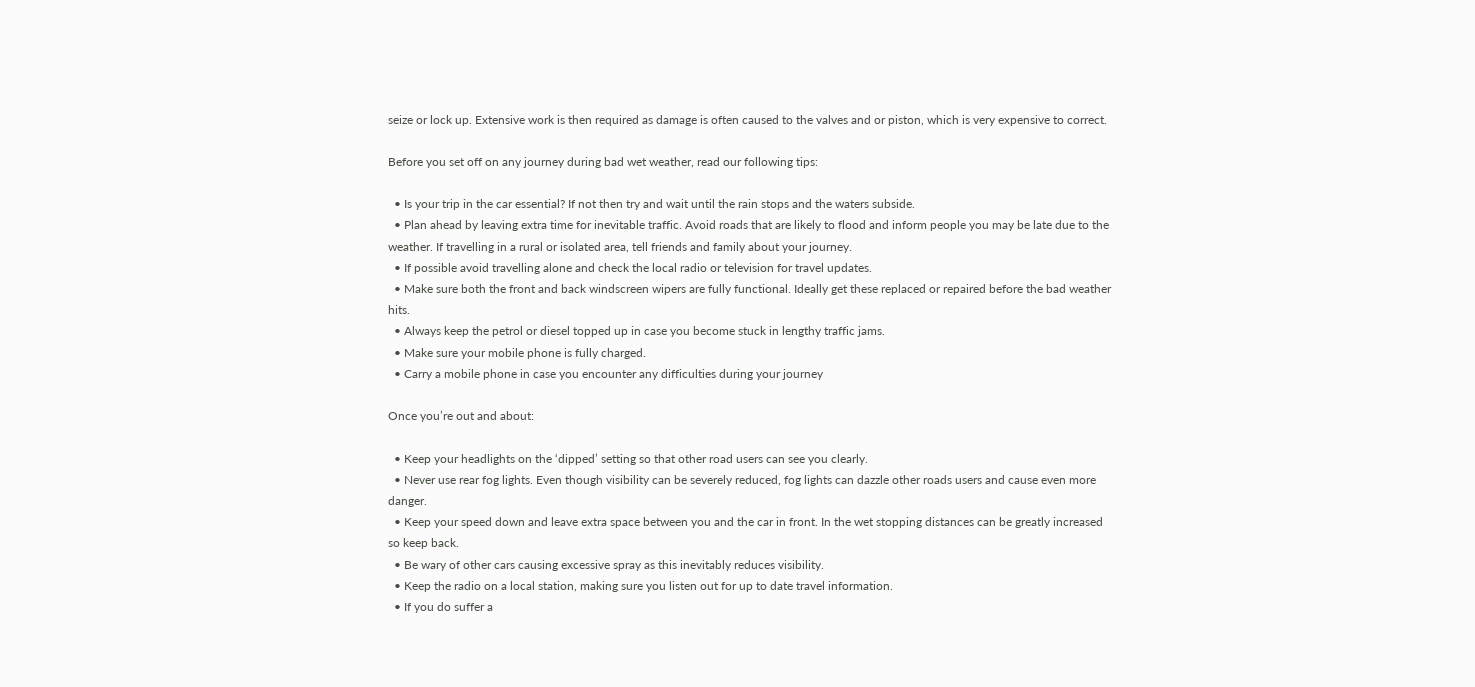seize or lock up. Extensive work is then required as damage is often caused to the valves and or piston, which is very expensive to correct.

Before you set off on any journey during bad wet weather, read our following tips:

  • Is your trip in the car essential? If not then try and wait until the rain stops and the waters subside.
  • Plan ahead by leaving extra time for inevitable traffic. Avoid roads that are likely to flood and inform people you may be late due to the weather. If travelling in a rural or isolated area, tell friends and family about your journey.
  • If possible avoid travelling alone and check the local radio or television for travel updates.
  • Make sure both the front and back windscreen wipers are fully functional. Ideally get these replaced or repaired before the bad weather hits.
  • Always keep the petrol or diesel topped up in case you become stuck in lengthy traffic jams.
  • Make sure your mobile phone is fully charged.
  • Carry a mobile phone in case you encounter any difficulties during your journey

Once you’re out and about:

  • Keep your headlights on the ‘dipped’ setting so that other road users can see you clearly.
  • Never use rear fog lights. Even though visibility can be severely reduced, fog lights can dazzle other roads users and cause even more danger.
  • Keep your speed down and leave extra space between you and the car in front. In the wet stopping distances can be greatly increased so keep back.
  • Be wary of other cars causing excessive spray as this inevitably reduces visibility.
  • Keep the radio on a local station, making sure you listen out for up to date travel information.
  • If you do suffer a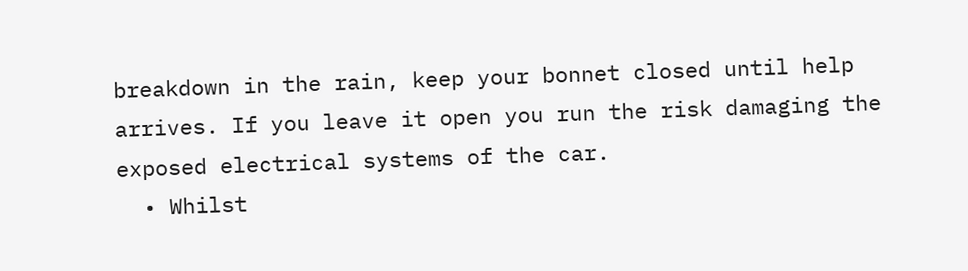breakdown in the rain, keep your bonnet closed until help arrives. If you leave it open you run the risk damaging the exposed electrical systems of the car.
  • Whilst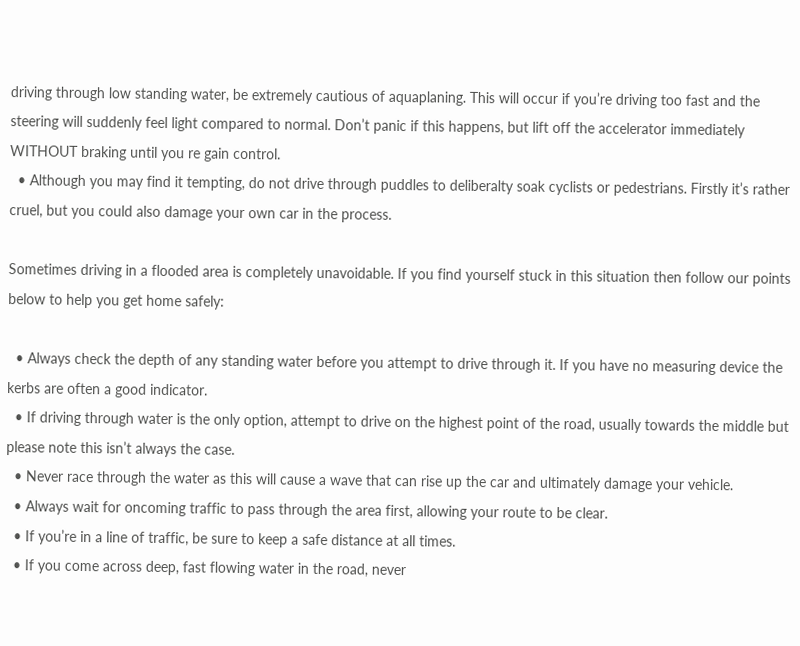driving through low standing water, be extremely cautious of aquaplaning. This will occur if you’re driving too fast and the steering will suddenly feel light compared to normal. Don’t panic if this happens, but lift off the accelerator immediately WITHOUT braking until you re gain control.
  • Although you may find it tempting, do not drive through puddles to deliberalty soak cyclists or pedestrians. Firstly it’s rather cruel, but you could also damage your own car in the process.

Sometimes driving in a flooded area is completely unavoidable. If you find yourself stuck in this situation then follow our points below to help you get home safely:

  • Always check the depth of any standing water before you attempt to drive through it. If you have no measuring device the kerbs are often a good indicator.
  • If driving through water is the only option, attempt to drive on the highest point of the road, usually towards the middle but please note this isn’t always the case.
  • Never race through the water as this will cause a wave that can rise up the car and ultimately damage your vehicle.
  • Always wait for oncoming traffic to pass through the area first, allowing your route to be clear.
  • If you’re in a line of traffic, be sure to keep a safe distance at all times.
  • If you come across deep, fast flowing water in the road, never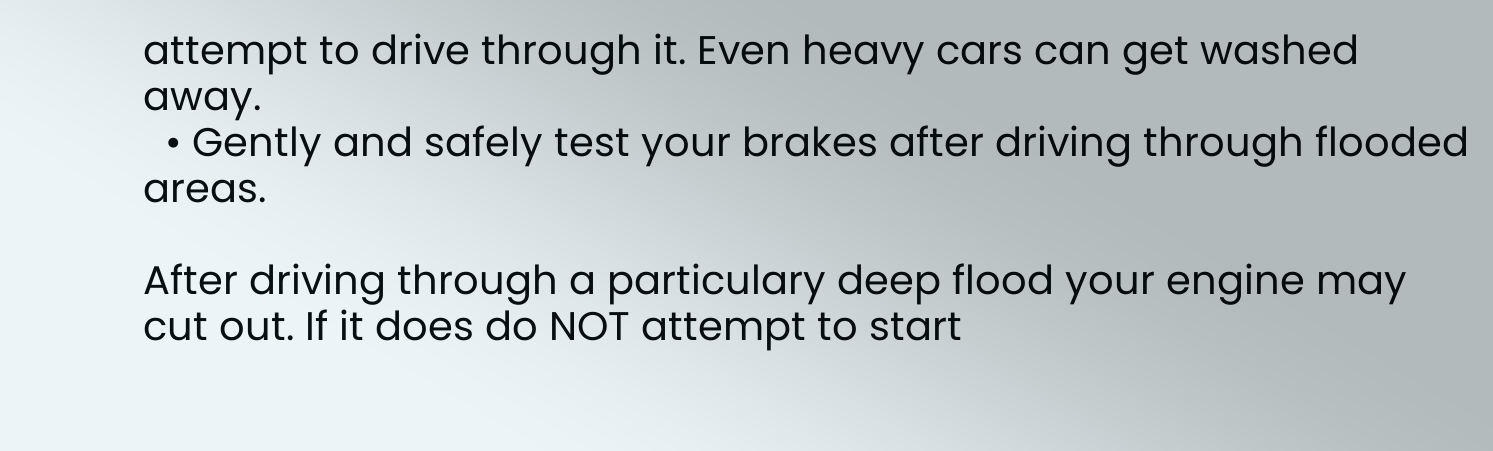attempt to drive through it. Even heavy cars can get washed away.
  • Gently and safely test your brakes after driving through flooded areas.

After driving through a particulary deep flood your engine may cut out. If it does do NOT attempt to start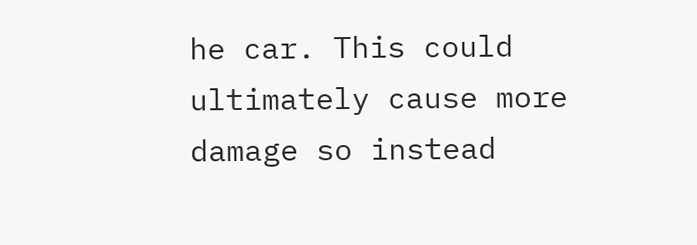he car. This could ultimately cause more damage so instead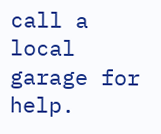call a local garage for help.